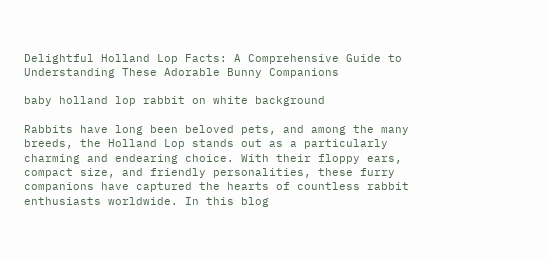Delightful Holland Lop Facts: A Comprehensive Guide to Understanding These Adorable Bunny Companions

baby holland lop rabbit on white background

Rabbits have long been beloved pets, and among the many breeds, the Holland Lop stands out as a particularly charming and endearing choice. With their floppy ears, compact size, and friendly personalities, these furry companions have captured the hearts of countless rabbit enthusiasts worldwide. In this blog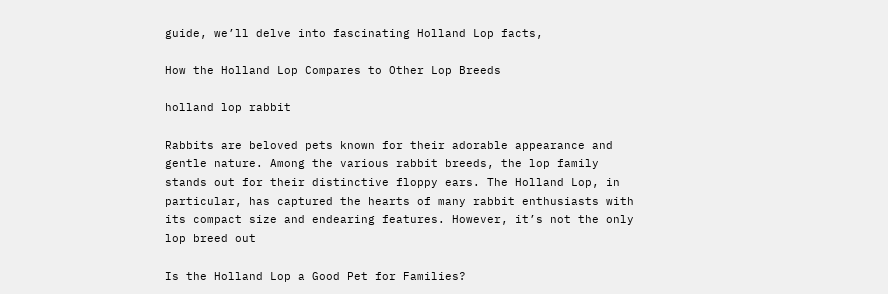guide, we’ll delve into fascinating Holland Lop facts,

How the Holland Lop Compares to Other Lop Breeds

holland lop rabbit

Rabbits are beloved pets known for their adorable appearance and gentle nature. Among the various rabbit breeds, the lop family stands out for their distinctive floppy ears. The Holland Lop, in particular, has captured the hearts of many rabbit enthusiasts with its compact size and endearing features. However, it’s not the only lop breed out

Is the Holland Lop a Good Pet for Families?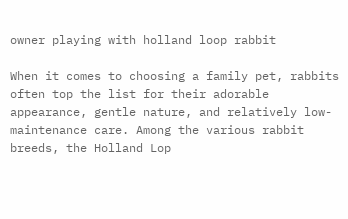owner playing with holland loop rabbit

When it comes to choosing a family pet, rabbits often top the list for their adorable appearance, gentle nature, and relatively low-maintenance care. Among the various rabbit breeds, the Holland Lop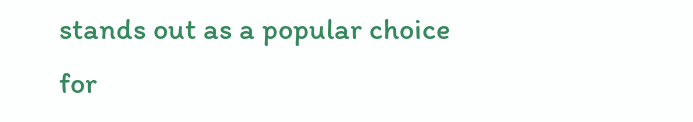stands out as a popular choice for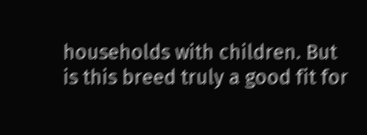households with children. But is this breed truly a good fit for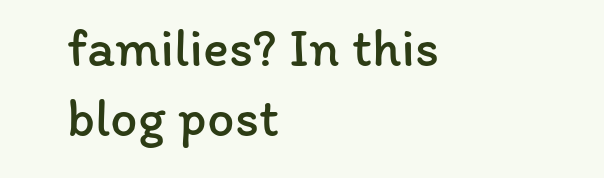families? In this blog post